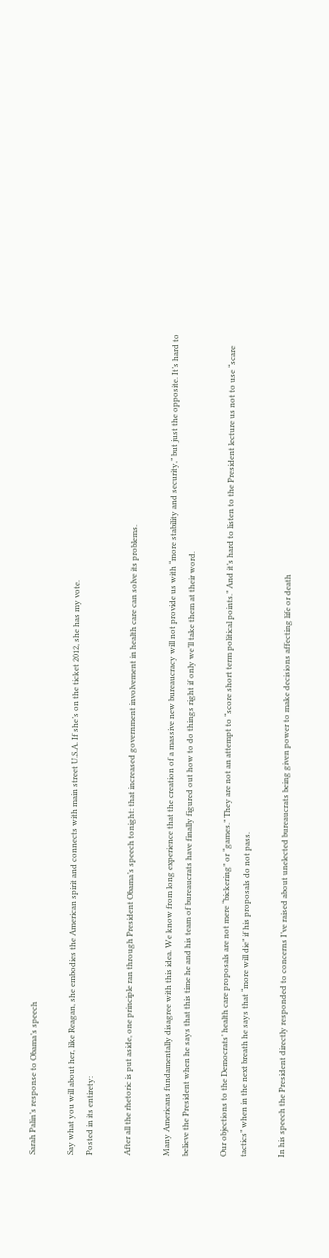Sarah Palin’s response to Obama’s speech

Say what you will about her, like Reagan, she embodies the American spirit and connects with main street U.S.A. If she’s on the ticket 2012, she has my vote.
Posted in its entirety:

After all the rhetoric is put aside, one principle ran through President Obama’s speech tonight: that increased government involvement in health care can solve its problems.

Many Americans fundamentally disagree with this idea. We know from long experience that the creation of a massive new bureaucracy will not provide us with “more stability and security,” but just the opposite. It’s hard to believe the President when he says that this time he and his team of bureaucrats have finally figured out how to do things right if only we’ll take them at their word.

Our objections to the Democrats’ health care proposals are not mere “bickering” or “games.” They are not an attempt to “score short term political points.” And it’s hard to listen to the President lecture us not to use “scare tactics” when in the next breath he says that “more will die” if his proposals do not pass.

In his speech the President directly responded to concerns I’ve raised about unelected bureaucrats being given power to make decisions affecting life or death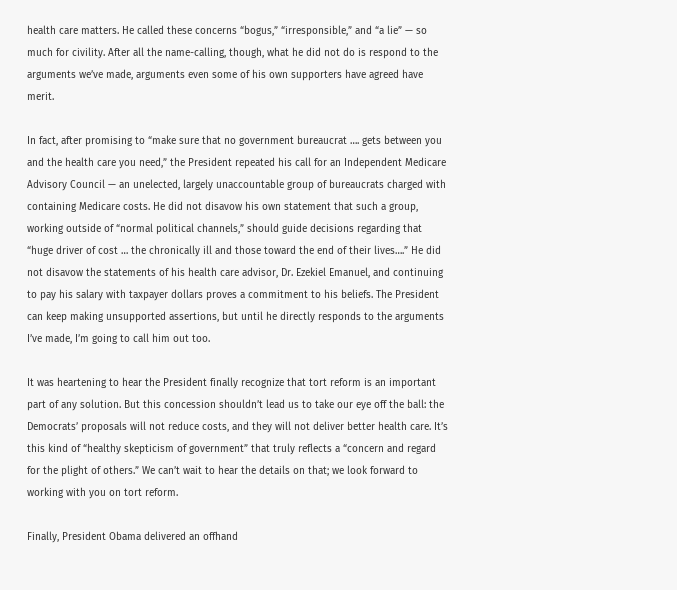health care matters. He called these concerns “bogus,” “irresponsible,” and “a lie” — so much for civility. After all the name-calling, though, what he did not do is respond to the arguments we’ve made, arguments even some of his own supporters have agreed have merit.

In fact, after promising to “make sure that no government bureaucrat …. gets between you and the health care you need,” the President repeated his call for an Independent Medicare Advisory Council — an unelected, largely unaccountable group of bureaucrats charged with containing Medicare costs. He did not disavow his own statement that such a group, working outside of “normal political channels,” should guide decisions regarding that “huge driver of cost … the chronically ill and those toward the end of their lives….” He did not disavow the statements of his health care advisor, Dr. Ezekiel Emanuel, and continuing to pay his salary with taxpayer dollars proves a commitment to his beliefs. The President can keep making unsupported assertions, but until he directly responds to the arguments I’ve made, I’m going to call him out too.

It was heartening to hear the President finally recognize that tort reform is an important part of any solution. But this concession shouldn’t lead us to take our eye off the ball: the Democrats’ proposals will not reduce costs, and they will not deliver better health care. It’s this kind of “healthy skepticism of government” that truly reflects a “concern and regard for the plight of others.” We can’t wait to hear the details on that; we look forward to working with you on tort reform.

Finally, President Obama delivered an offhand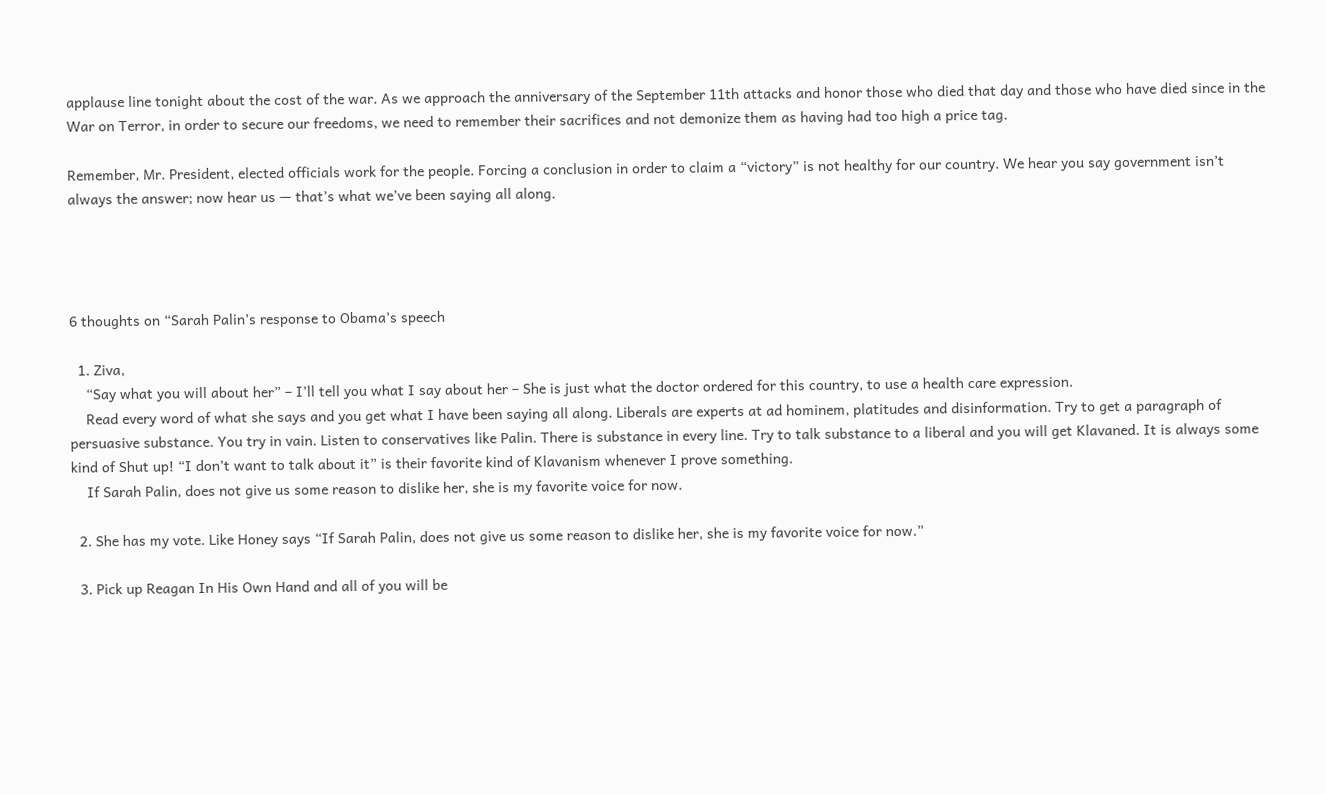applause line tonight about the cost of the war. As we approach the anniversary of the September 11th attacks and honor those who died that day and those who have died since in the War on Terror, in order to secure our freedoms, we need to remember their sacrifices and not demonize them as having had too high a price tag.

Remember, Mr. President, elected officials work for the people. Forcing a conclusion in order to claim a “victory” is not healthy for our country. We hear you say government isn’t always the answer; now hear us — that’s what we’ve been saying all along.




6 thoughts on “Sarah Palin’s response to Obama’s speech

  1. Ziva,
    “Say what you will about her” – I’ll tell you what I say about her – She is just what the doctor ordered for this country, to use a health care expression.
    Read every word of what she says and you get what I have been saying all along. Liberals are experts at ad hominem, platitudes and disinformation. Try to get a paragraph of persuasive substance. You try in vain. Listen to conservatives like Palin. There is substance in every line. Try to talk substance to a liberal and you will get Klavaned. It is always some kind of Shut up! “I don’t want to talk about it” is their favorite kind of Klavanism whenever I prove something.
    If Sarah Palin, does not give us some reason to dislike her, she is my favorite voice for now.

  2. She has my vote. Like Honey says “If Sarah Palin, does not give us some reason to dislike her, she is my favorite voice for now.”

  3. Pick up Reagan In His Own Hand and all of you will be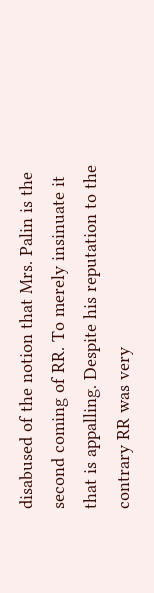disabused of the notion that Mrs. Palin is the second coming of RR. To merely insinuate it that is appalling. Despite his reputation to the contrary RR was very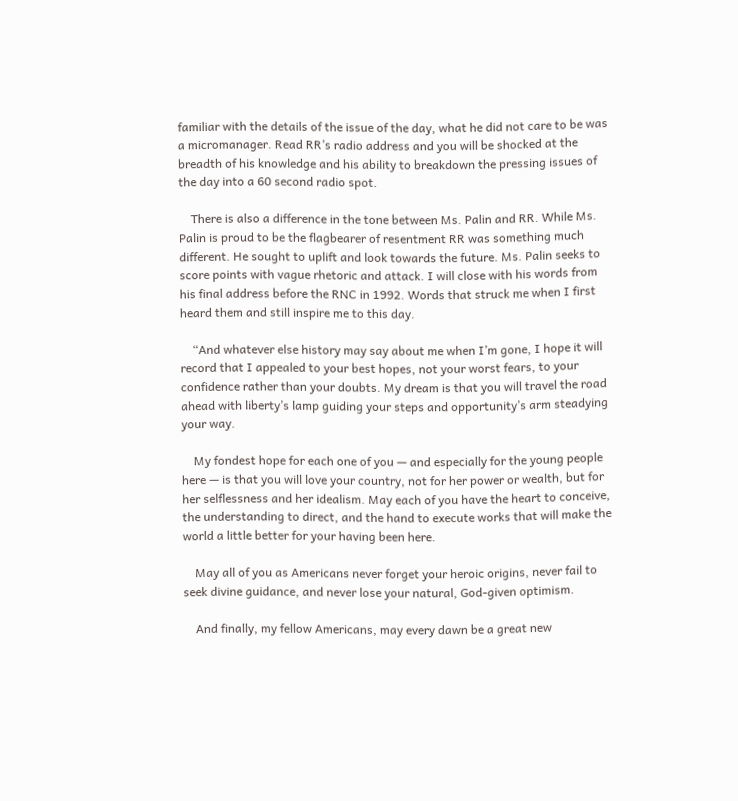familiar with the details of the issue of the day, what he did not care to be was a micromanager. Read RR’s radio address and you will be shocked at the breadth of his knowledge and his ability to breakdown the pressing issues of the day into a 60 second radio spot.

    There is also a difference in the tone between Ms. Palin and RR. While Ms. Palin is proud to be the flagbearer of resentment RR was something much different. He sought to uplift and look towards the future. Ms. Palin seeks to score points with vague rhetoric and attack. I will close with his words from his final address before the RNC in 1992. Words that struck me when I first heard them and still inspire me to this day.

    “And whatever else history may say about me when I’m gone, I hope it will record that I appealed to your best hopes, not your worst fears, to your confidence rather than your doubts. My dream is that you will travel the road ahead with liberty’s lamp guiding your steps and opportunity’s arm steadying your way.

    My fondest hope for each one of you — and especially for the young people here — is that you will love your country, not for her power or wealth, but for her selflessness and her idealism. May each of you have the heart to conceive, the understanding to direct, and the hand to execute works that will make the world a little better for your having been here.

    May all of you as Americans never forget your heroic origins, never fail to seek divine guidance, and never lose your natural, God-given optimism.

    And finally, my fellow Americans, may every dawn be a great new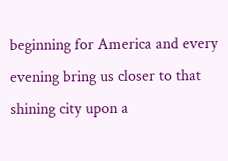beginning for America and every evening bring us closer to that shining city upon a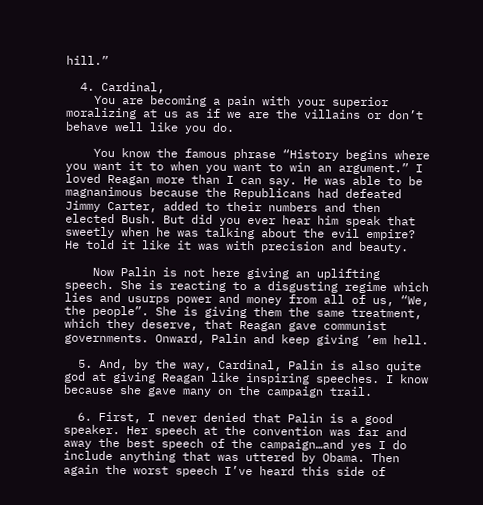hill.”

  4. Cardinal,
    You are becoming a pain with your superior moralizing at us as if we are the villains or don’t behave well like you do.

    You know the famous phrase “History begins where you want it to when you want to win an argument.” I loved Reagan more than I can say. He was able to be magnanimous because the Republicans had defeated Jimmy Carter, added to their numbers and then elected Bush. But did you ever hear him speak that sweetly when he was talking about the evil empire? He told it like it was with precision and beauty.

    Now Palin is not here giving an uplifting speech. She is reacting to a disgusting regime which lies and usurps power and money from all of us, “We, the people”. She is giving them the same treatment, which they deserve, that Reagan gave communist governments. Onward, Palin and keep giving ’em hell.

  5. And, by the way, Cardinal, Palin is also quite god at giving Reagan like inspiring speeches. I know because she gave many on the campaign trail.

  6. First, I never denied that Palin is a good speaker. Her speech at the convention was far and away the best speech of the campaign…and yes I do include anything that was uttered by Obama. Then again the worst speech I’ve heard this side of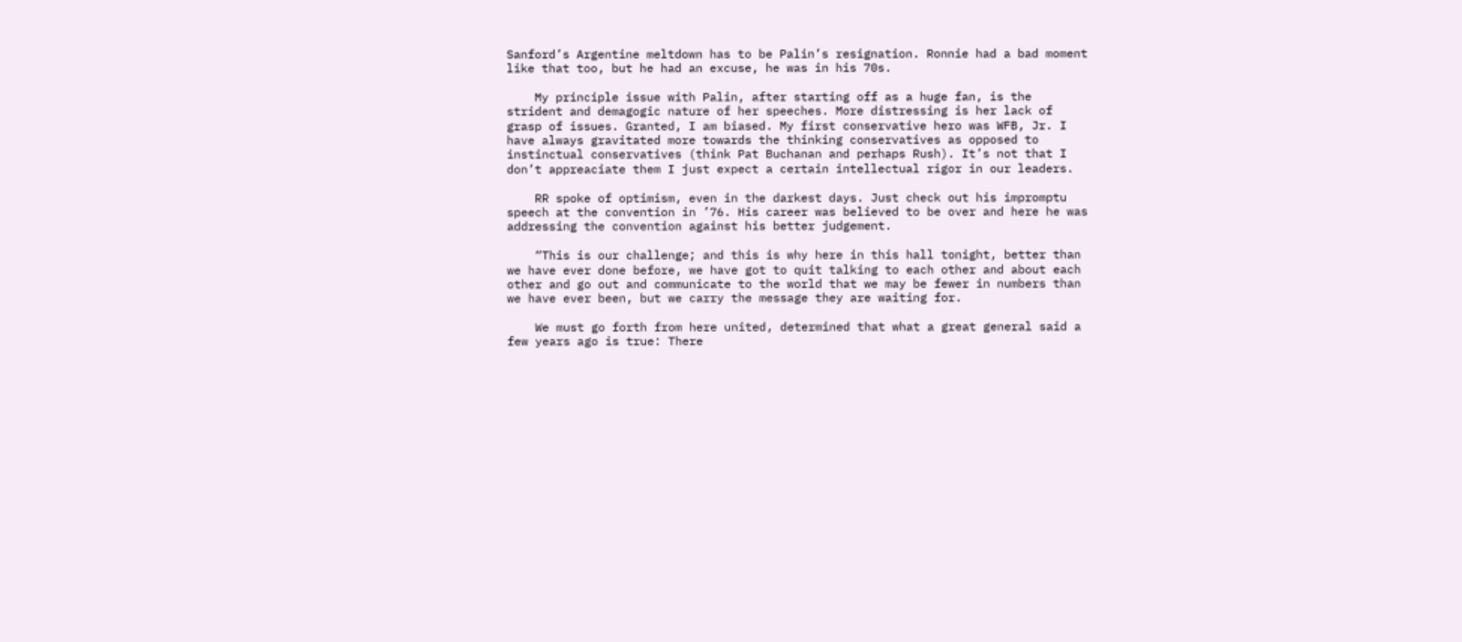Sanford’s Argentine meltdown has to be Palin’s resignation. Ronnie had a bad moment like that too, but he had an excuse, he was in his 70s.

    My principle issue with Palin, after starting off as a huge fan, is the strident and demagogic nature of her speeches. More distressing is her lack of grasp of issues. Granted, I am biased. My first conservative hero was WFB, Jr. I have always gravitated more towards the thinking conservatives as opposed to instinctual conservatives (think Pat Buchanan and perhaps Rush). It’s not that I don’t appreaciate them I just expect a certain intellectual rigor in our leaders.

    RR spoke of optimism, even in the darkest days. Just check out his impromptu speech at the convention in ’76. His career was believed to be over and here he was addressing the convention against his better judgement.

    “This is our challenge; and this is why here in this hall tonight, better than we have ever done before, we have got to quit talking to each other and about each other and go out and communicate to the world that we may be fewer in numbers than we have ever been, but we carry the message they are waiting for.

    We must go forth from here united, determined that what a great general said a few years ago is true: There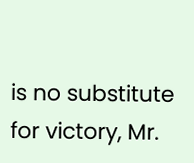is no substitute for victory, Mr.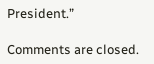President.”

Comments are closed.